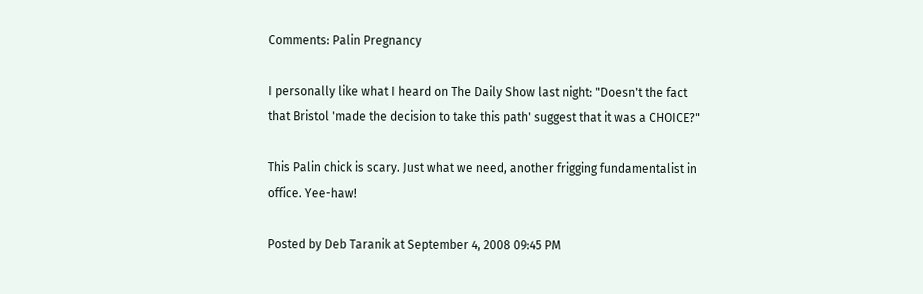Comments: Palin Pregnancy

I personally like what I heard on The Daily Show last night: "Doesn't the fact that Bristol 'made the decision to take this path' suggest that it was a CHOICE?"

This Palin chick is scary. Just what we need, another frigging fundamentalist in office. Yee-haw!

Posted by Deb Taranik at September 4, 2008 09:45 PM